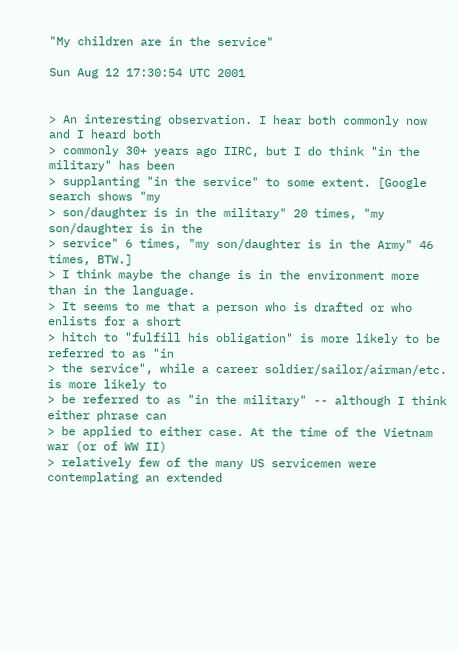"My children are in the service"

Sun Aug 12 17:30:54 UTC 2001


> An interesting observation. I hear both commonly now and I heard both
> commonly 30+ years ago IIRC, but I do think "in the military" has been
> supplanting "in the service" to some extent. [Google search shows "my
> son/daughter is in the military" 20 times, "my son/daughter is in the
> service" 6 times, "my son/daughter is in the Army" 46 times, BTW.]
> I think maybe the change is in the environment more than in the language.
> It seems to me that a person who is drafted or who enlists for a short
> hitch to "fulfill his obligation" is more likely to be referred to as "in
> the service", while a career soldier/sailor/airman/etc. is more likely to
> be referred to as "in the military" -- although I think either phrase can
> be applied to either case. At the time of the Vietnam war (or of WW II)
> relatively few of the many US servicemen were contemplating an extended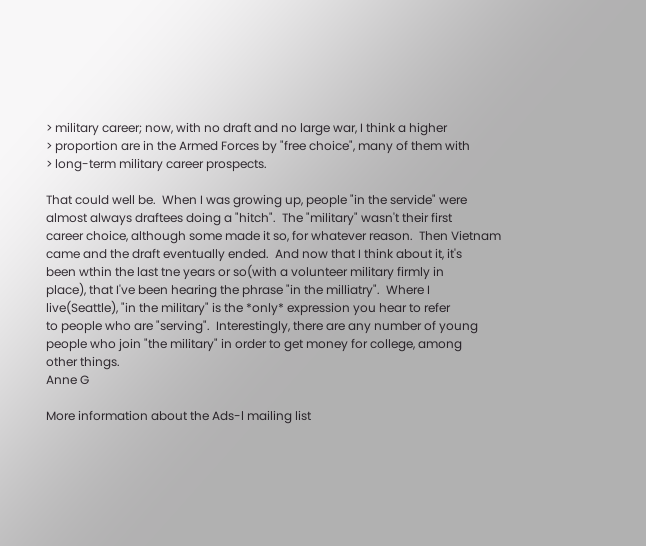> military career; now, with no draft and no large war, I think a higher
> proportion are in the Armed Forces by "free choice", many of them with
> long-term military career prospects.

That could well be.  When I was growing up, people "in the servide" were
almost always draftees doing a "hitch".  The "military" wasn't their first
career choice, although some made it so, for whatever reason.  Then Vietnam
came and the draft eventually ended.  And now that I think about it, it's
been wthin the last tne years or so(with a volunteer military firmly in
place), that I've been hearing the phrase "in the milliatry".  Where I
live(Seattle), "in the military" is the *only* expression you hear to refer
to people who are "serving".  Interestingly, there are any number of young
people who join "the military" in order to get money for college, among
other things.
Anne G

More information about the Ads-l mailing list